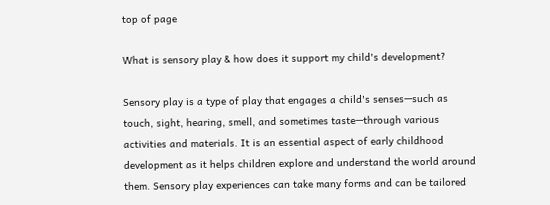top of page

What is sensory play & how does it support my child's development?

Sensory play is a type of play that engages a child's senses—such as touch, sight, hearing, smell, and sometimes taste—through various activities and materials. It is an essential aspect of early childhood development as it helps children explore and understand the world around them. Sensory play experiences can take many forms and can be tailored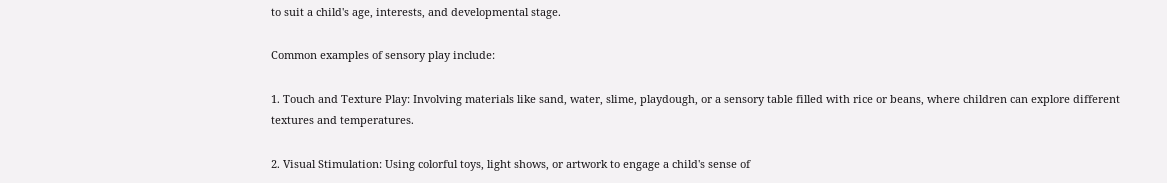to suit a child's age, interests, and developmental stage.

Common examples of sensory play include:

1. Touch and Texture Play: Involving materials like sand, water, slime, playdough, or a sensory table filled with rice or beans, where children can explore different textures and temperatures.

2. Visual Stimulation: Using colorful toys, light shows, or artwork to engage a child's sense of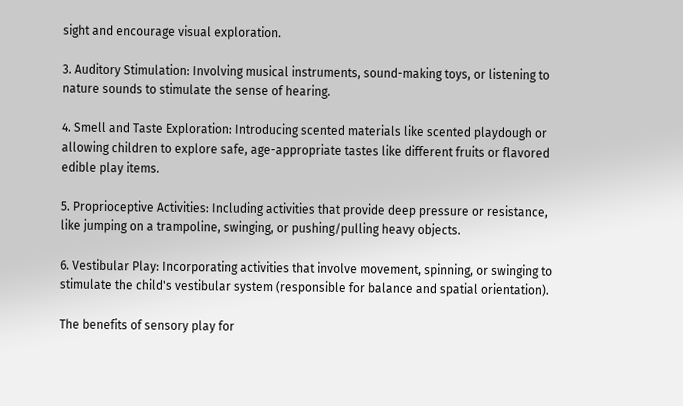sight and encourage visual exploration.

3. Auditory Stimulation: Involving musical instruments, sound-making toys, or listening to nature sounds to stimulate the sense of hearing.

4. Smell and Taste Exploration: Introducing scented materials like scented playdough or allowing children to explore safe, age-appropriate tastes like different fruits or flavored edible play items.

5. Proprioceptive Activities: Including activities that provide deep pressure or resistance, like jumping on a trampoline, swinging, or pushing/pulling heavy objects.

6. Vestibular Play: Incorporating activities that involve movement, spinning, or swinging to stimulate the child's vestibular system (responsible for balance and spatial orientation).

The benefits of sensory play for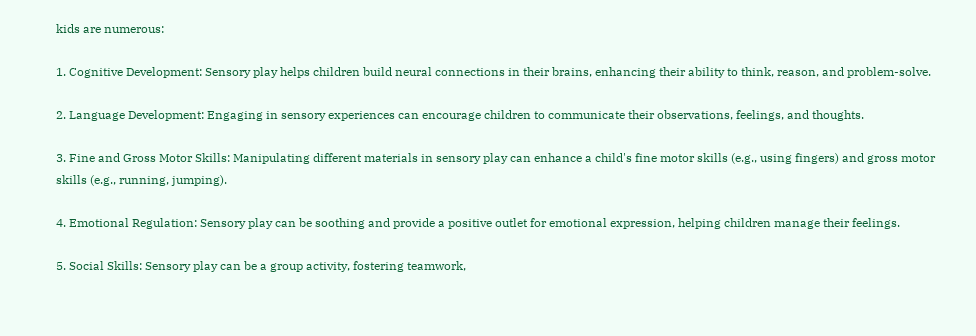kids are numerous:

1. Cognitive Development: Sensory play helps children build neural connections in their brains, enhancing their ability to think, reason, and problem-solve.

2. Language Development: Engaging in sensory experiences can encourage children to communicate their observations, feelings, and thoughts.

3. Fine and Gross Motor Skills: Manipulating different materials in sensory play can enhance a child's fine motor skills (e.g., using fingers) and gross motor skills (e.g., running, jumping).

4. Emotional Regulation: Sensory play can be soothing and provide a positive outlet for emotional expression, helping children manage their feelings.

5. Social Skills: Sensory play can be a group activity, fostering teamwork,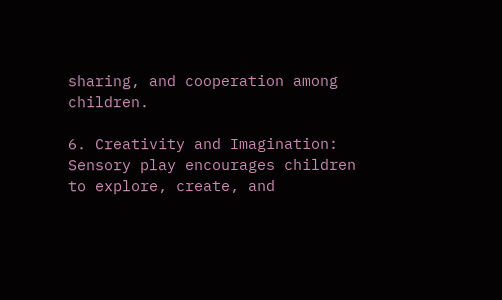sharing, and cooperation among children.

6. Creativity and Imagination: Sensory play encourages children to explore, create, and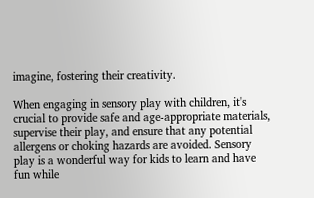imagine, fostering their creativity.

When engaging in sensory play with children, it's crucial to provide safe and age-appropriate materials, supervise their play, and ensure that any potential allergens or choking hazards are avoided. Sensory play is a wonderful way for kids to learn and have fun while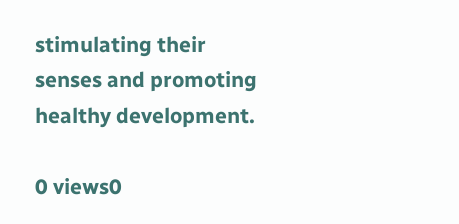stimulating their senses and promoting healthy development.

0 views0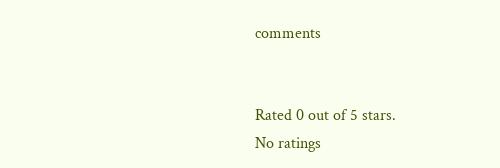comments


Rated 0 out of 5 stars.
No ratings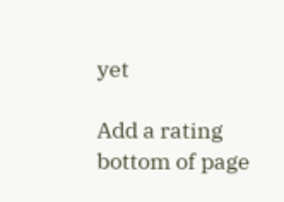yet

Add a rating
bottom of page